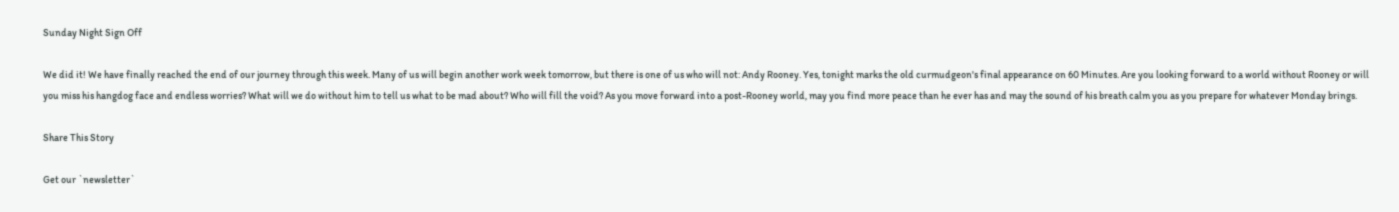Sunday Night Sign Off

We did it! We have finally reached the end of our journey through this week. Many of us will begin another work week tomorrow, but there is one of us who will not: Andy Rooney. Yes, tonight marks the old curmudgeon's final appearance on 60 Minutes. Are you looking forward to a world without Rooney or will you miss his hangdog face and endless worries? What will we do without him to tell us what to be mad about? Who will fill the void? As you move forward into a post-Rooney world, may you find more peace than he ever has and may the sound of his breath calm you as you prepare for whatever Monday brings.

Share This Story

Get our `newsletter`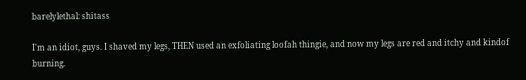barelylethal: shitass

I'm an idiot, guys. I shaved my legs, THEN used an exfoliating loofah thingie, and now my legs are red and itchy and kindof burning.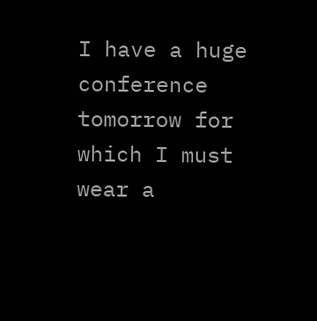I have a huge conference tomorrow for which I must wear a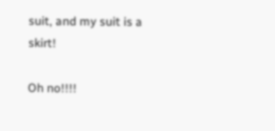suit, and my suit is a skirt!

Oh no!!!!